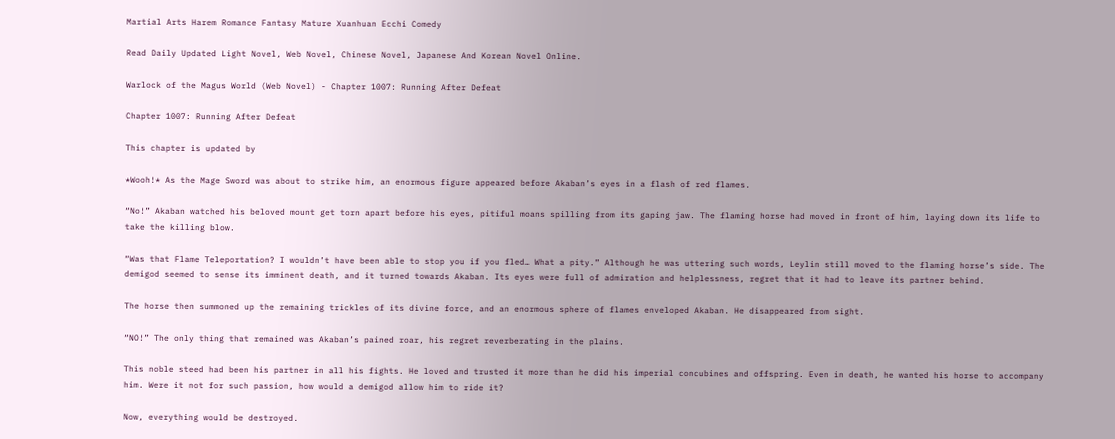Martial Arts Harem Romance Fantasy Mature Xuanhuan Ecchi Comedy

Read Daily Updated Light Novel, Web Novel, Chinese Novel, Japanese And Korean Novel Online.

Warlock of the Magus World (Web Novel) - Chapter 1007: Running After Defeat

Chapter 1007: Running After Defeat

This chapter is updated by

*Wooh!* As the Mage Sword was about to strike him, an enormous figure appeared before Akaban’s eyes in a flash of red flames.

“No!” Akaban watched his beloved mount get torn apart before his eyes, pitiful moans spilling from its gaping jaw. The flaming horse had moved in front of him, laying down its life to take the killing blow.

“Was that Flame Teleportation? I wouldn’t have been able to stop you if you fled… What a pity.” Although he was uttering such words, Leylin still moved to the flaming horse’s side. The demigod seemed to sense its imminent death, and it turned towards Akaban. Its eyes were full of admiration and helplessness, regret that it had to leave its partner behind.

The horse then summoned up the remaining trickles of its divine force, and an enormous sphere of flames enveloped Akaban. He disappeared from sight.

“NO!” The only thing that remained was Akaban’s pained roar, his regret reverberating in the plains.

This noble steed had been his partner in all his fights. He loved and trusted it more than he did his imperial concubines and offspring. Even in death, he wanted his horse to accompany him. Were it not for such passion, how would a demigod allow him to ride it?

Now, everything would be destroyed.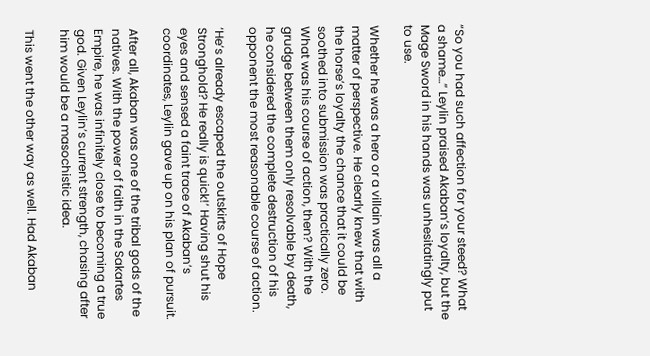“So you had such affection for your steed? What a shame…” Leylin praised Akaban’s loyalty, but the Mage Sword in his hands was unhesitatingly put to use.

Whether he was a hero or a villain was all a matter of perspective. He clearly knew that with the horse’s loyalty the chance that it could be soothed into submission was practically zero. What was his course of action, then? With the grudge between them only resolvable by death, he considered the complete destruction of his opponent the most reasonable course of action.

‘He’s already escaped the outskirts of Hope Stronghold? He really is quick!’ Having shut his eyes and sensed a faint trace of Akaban’s coordinates, Leylin gave up on his plan of pursuit.

After all, Akaban was one of the tribal gods of the natives. With the power of faith in the Sakartes Empire, he was infinitely close to becoming a true god. Given Leylin’s current strength, chasing after him would be a masochistic idea.

This went the other way as well. Had Akaban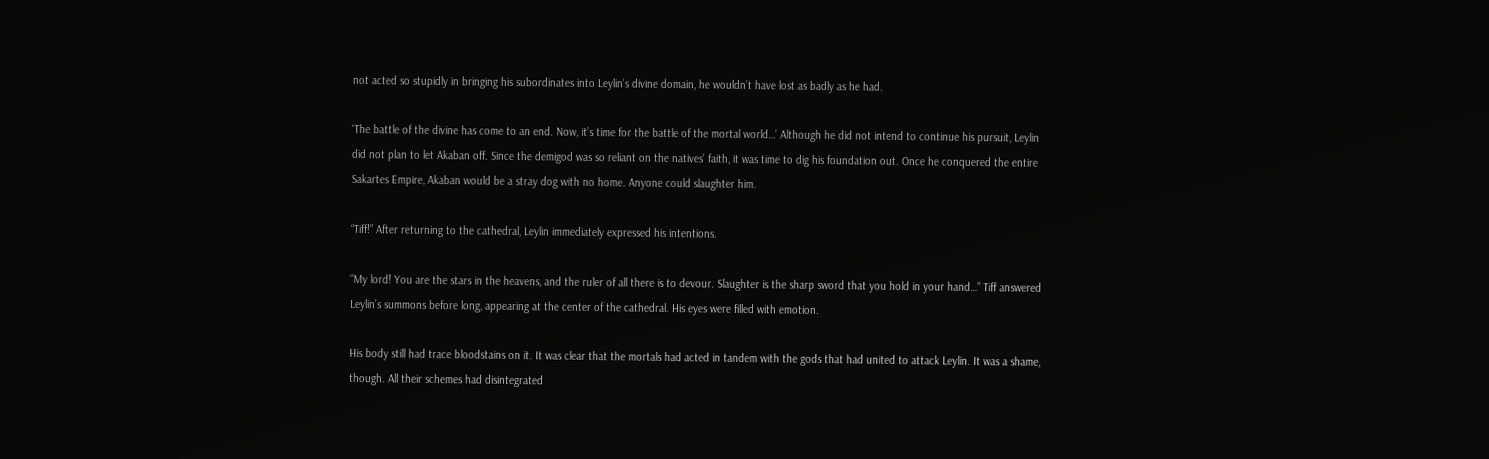not acted so stupidly in bringing his subordinates into Leylin’s divine domain, he wouldn’t have lost as badly as he had.

‘The battle of the divine has come to an end. Now, it’s time for the battle of the mortal world…’ Although he did not intend to continue his pursuit, Leylin did not plan to let Akaban off. Since the demigod was so reliant on the natives’ faith, it was time to dig his foundation out. Once he conquered the entire Sakartes Empire, Akaban would be a stray dog with no home. Anyone could slaughter him.

“Tiff!” After returning to the cathedral, Leylin immediately expressed his intentions.

“My lord! You are the stars in the heavens, and the ruler of all there is to devour. Slaughter is the sharp sword that you hold in your hand…” Tiff answered Leylin’s summons before long, appearing at the center of the cathedral. His eyes were filled with emotion.

His body still had trace bloodstains on it. It was clear that the mortals had acted in tandem with the gods that had united to attack Leylin. It was a shame, though. All their schemes had disintegrated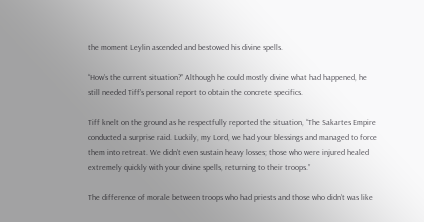the moment Leylin ascended and bestowed his divine spells.

“How’s the current situation?” Although he could mostly divine what had happened, he still needed Tiff’s personal report to obtain the concrete specifics.

Tiff knelt on the ground as he respectfully reported the situation, “The Sakartes Empire conducted a surprise raid. Luckily, my Lord, we had your blessings and managed to force them into retreat. We didn’t even sustain heavy losses; those who were injured healed extremely quickly with your divine spells, returning to their troops.”

The difference of morale between troops who had priests and those who didn’t was like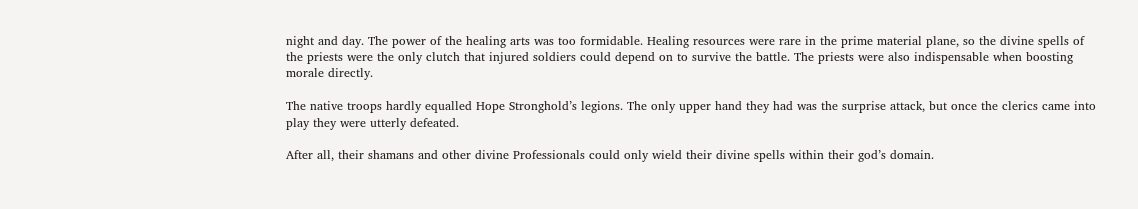night and day. The power of the healing arts was too formidable. Healing resources were rare in the prime material plane, so the divine spells of the priests were the only clutch that injured soldiers could depend on to survive the battle. The priests were also indispensable when boosting morale directly.

The native troops hardly equalled Hope Stronghold’s legions. The only upper hand they had was the surprise attack, but once the clerics came into play they were utterly defeated.

After all, their shamans and other divine Professionals could only wield their divine spells within their god’s domain.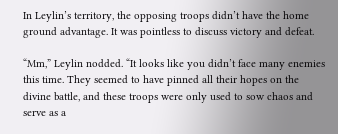In Leylin’s territory, the opposing troops didn’t have the home ground advantage. It was pointless to discuss victory and defeat.

“Mm,” Leylin nodded. “It looks like you didn’t face many enemies this time. They seemed to have pinned all their hopes on the divine battle, and these troops were only used to sow chaos and serve as a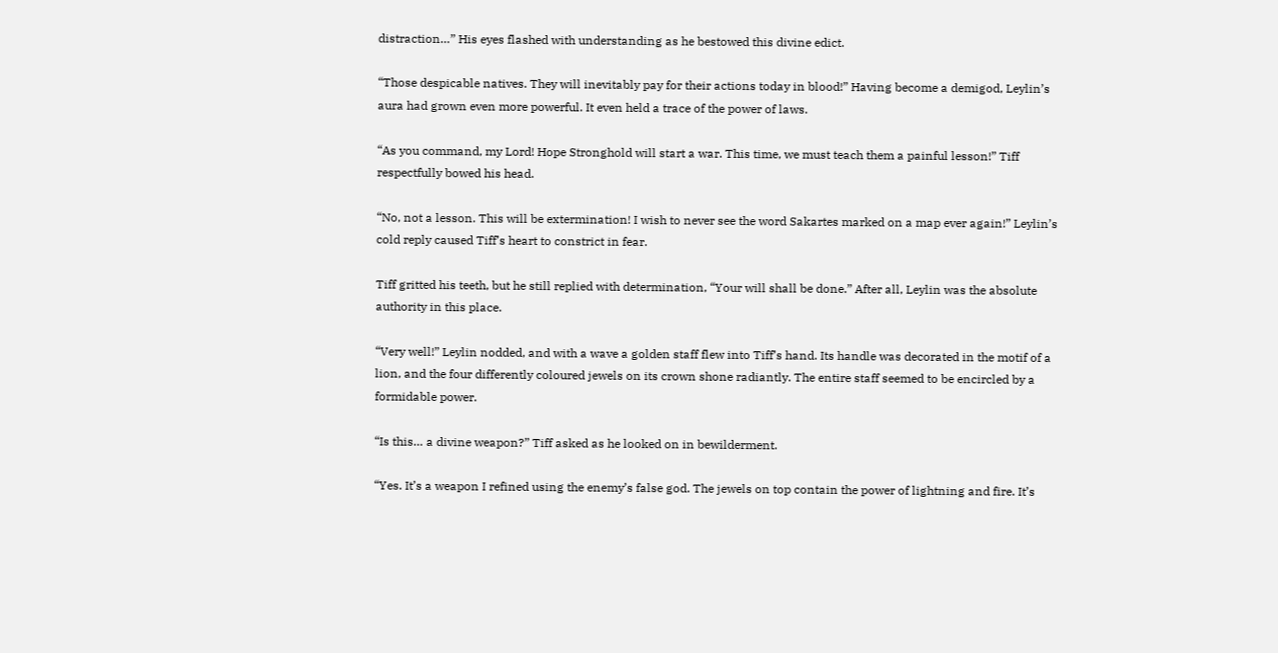distraction…” His eyes flashed with understanding as he bestowed this divine edict.

“Those despicable natives. They will inevitably pay for their actions today in blood!” Having become a demigod, Leylin’s aura had grown even more powerful. It even held a trace of the power of laws.

“As you command, my Lord! Hope Stronghold will start a war. This time, we must teach them a painful lesson!” Tiff respectfully bowed his head.

“No, not a lesson. This will be extermination! I wish to never see the word Sakartes marked on a map ever again!” Leylin’s cold reply caused Tiff’s heart to constrict in fear.

Tiff gritted his teeth, but he still replied with determination, “Your will shall be done.” After all, Leylin was the absolute authority in this place.

“Very well!” Leylin nodded, and with a wave a golden staff flew into Tiff’s hand. Its handle was decorated in the motif of a lion, and the four differently coloured jewels on its crown shone radiantly. The entire staff seemed to be encircled by a formidable power.

“Is this… a divine weapon?” Tiff asked as he looked on in bewilderment.

“Yes. It’s a weapon I refined using the enemy’s false god. The jewels on top contain the power of lightning and fire. It’s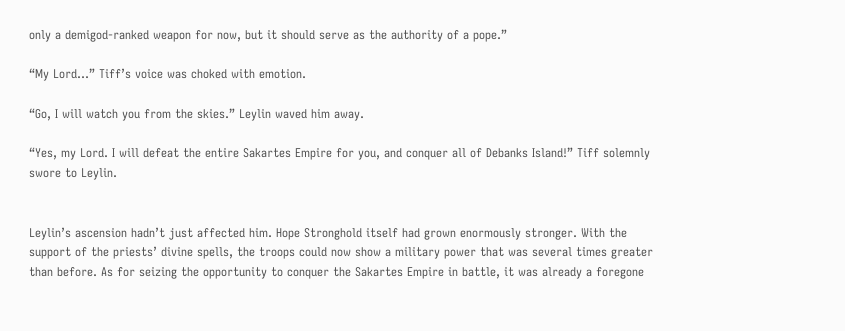only a demigod-ranked weapon for now, but it should serve as the authority of a pope.”

“My Lord…” Tiff’s voice was choked with emotion.

“Go, I will watch you from the skies.” Leylin waved him away.

“Yes, my Lord. I will defeat the entire Sakartes Empire for you, and conquer all of Debanks Island!” Tiff solemnly swore to Leylin.


Leylin’s ascension hadn’t just affected him. Hope Stronghold itself had grown enormously stronger. With the support of the priests’ divine spells, the troops could now show a military power that was several times greater than before. As for seizing the opportunity to conquer the Sakartes Empire in battle, it was already a foregone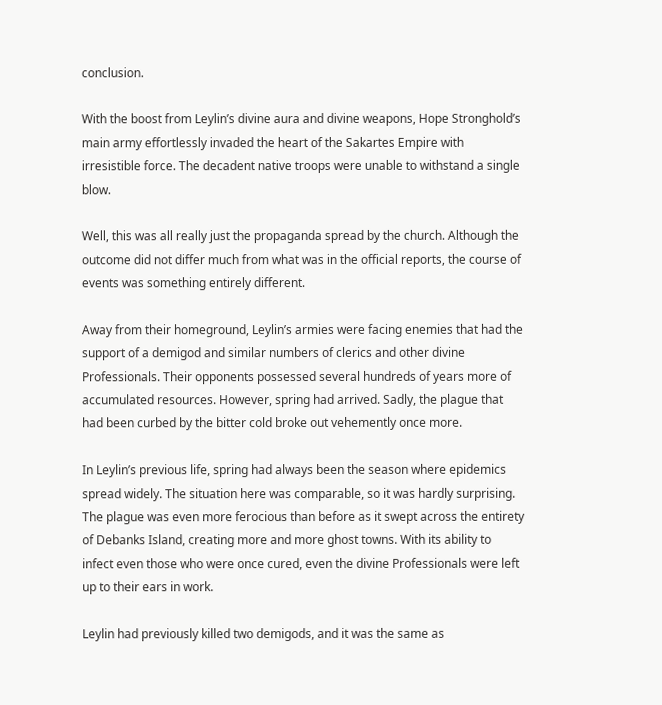conclusion.

With the boost from Leylin’s divine aura and divine weapons, Hope Stronghold’s main army effortlessly invaded the heart of the Sakartes Empire with irresistible force. The decadent native troops were unable to withstand a single blow.

Well, this was all really just the propaganda spread by the church. Although the outcome did not differ much from what was in the official reports, the course of events was something entirely different.

Away from their homeground, Leylin’s armies were facing enemies that had the support of a demigod and similar numbers of clerics and other divine Professionals. Their opponents possessed several hundreds of years more of accumulated resources. However, spring had arrived. Sadly, the plague that had been curbed by the bitter cold broke out vehemently once more.

In Leylin’s previous life, spring had always been the season where epidemics spread widely. The situation here was comparable, so it was hardly surprising. The plague was even more ferocious than before as it swept across the entirety of Debanks Island, creating more and more ghost towns. With its ability to infect even those who were once cured, even the divine Professionals were left up to their ears in work.

Leylin had previously killed two demigods, and it was the same as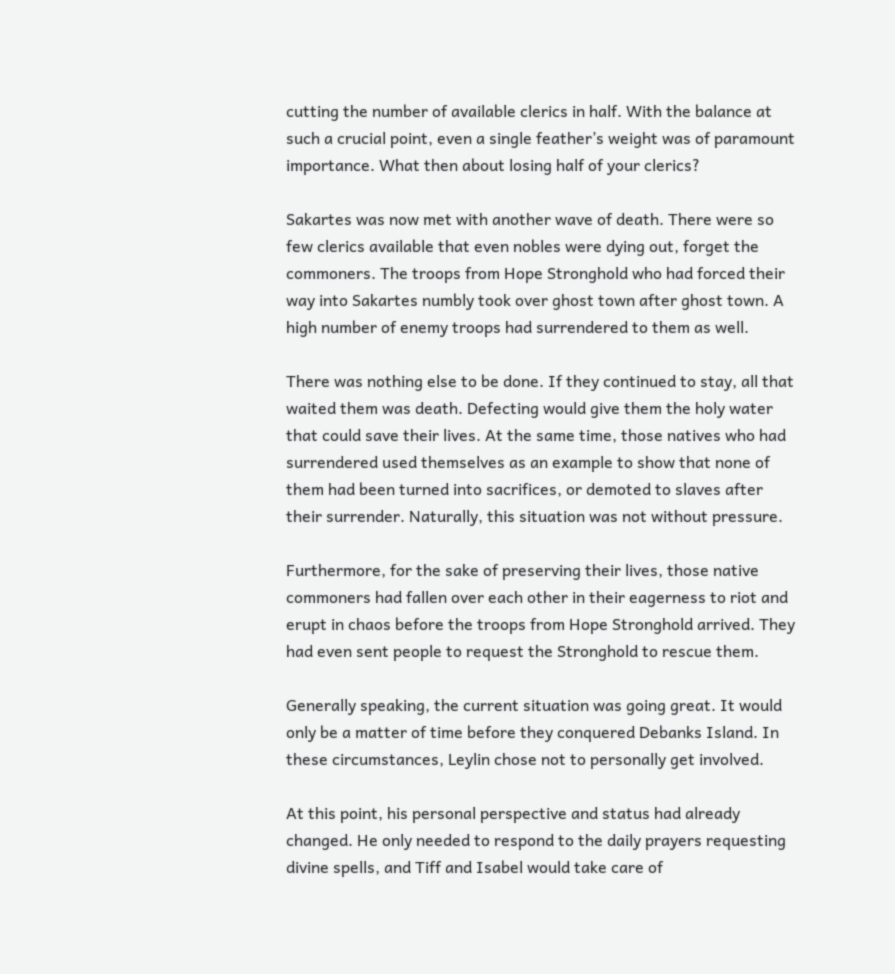cutting the number of available clerics in half. With the balance at such a crucial point, even a single feather’s weight was of paramount importance. What then about losing half of your clerics?

Sakartes was now met with another wave of death. There were so few clerics available that even nobles were dying out, forget the commoners. The troops from Hope Stronghold who had forced their way into Sakartes numbly took over ghost town after ghost town. A high number of enemy troops had surrendered to them as well.

There was nothing else to be done. If they continued to stay, all that waited them was death. Defecting would give them the holy water that could save their lives. At the same time, those natives who had surrendered used themselves as an example to show that none of them had been turned into sacrifices, or demoted to slaves after their surrender. Naturally, this situation was not without pressure.

Furthermore, for the sake of preserving their lives, those native commoners had fallen over each other in their eagerness to riot and erupt in chaos before the troops from Hope Stronghold arrived. They had even sent people to request the Stronghold to rescue them.

Generally speaking, the current situation was going great. It would only be a matter of time before they conquered Debanks Island. In these circumstances, Leylin chose not to personally get involved.

At this point, his personal perspective and status had already changed. He only needed to respond to the daily prayers requesting divine spells, and Tiff and Isabel would take care of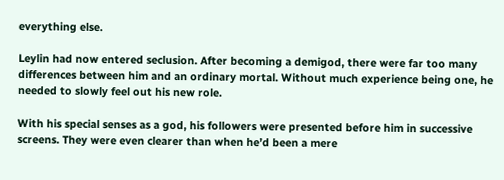everything else.

Leylin had now entered seclusion. After becoming a demigod, there were far too many differences between him and an ordinary mortal. Without much experience being one, he needed to slowly feel out his new role.

With his special senses as a god, his followers were presented before him in successive screens. They were even clearer than when he’d been a mere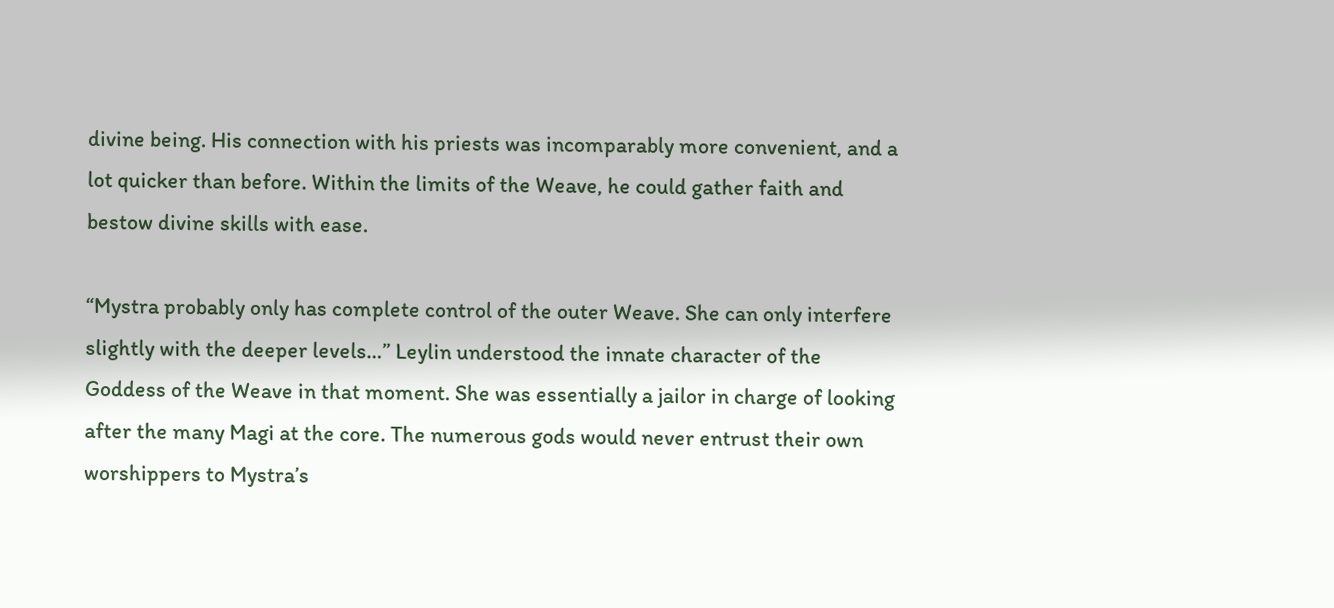divine being. His connection with his priests was incomparably more convenient, and a lot quicker than before. Within the limits of the Weave, he could gather faith and bestow divine skills with ease.

“Mystra probably only has complete control of the outer Weave. She can only interfere slightly with the deeper levels…” Leylin understood the innate character of the Goddess of the Weave in that moment. She was essentially a jailor in charge of looking after the many Magi at the core. The numerous gods would never entrust their own worshippers to Mystra’s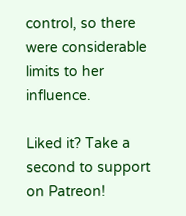control, so there were considerable limits to her influence.

Liked it? Take a second to support on Patreon!